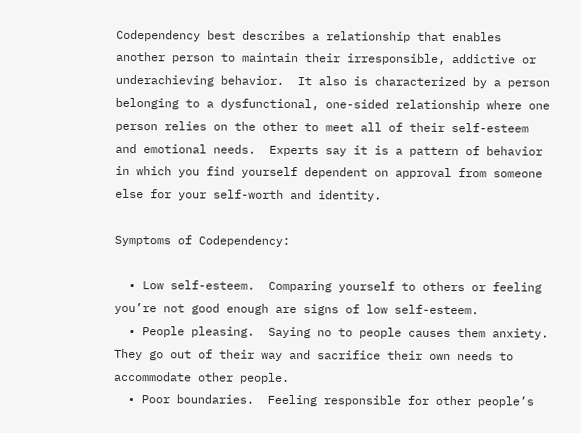Codependency best describes a relationship that enables another person to maintain their irresponsible, addictive or underachieving behavior.  It also is characterized by a person belonging to a dysfunctional, one-sided relationship where one person relies on the other to meet all of their self-esteem and emotional needs.  Experts say it is a pattern of behavior in which you find yourself dependent on approval from someone else for your self-worth and identity.

Symptoms of Codependency:

  • Low self-esteem.  Comparing yourself to others or feeling you’re not good enough are signs of low self-esteem.
  • People pleasing.  Saying no to people causes them anxiety.  They go out of their way and sacrifice their own needs to accommodate other people.
  • Poor boundaries.  Feeling responsible for other people’s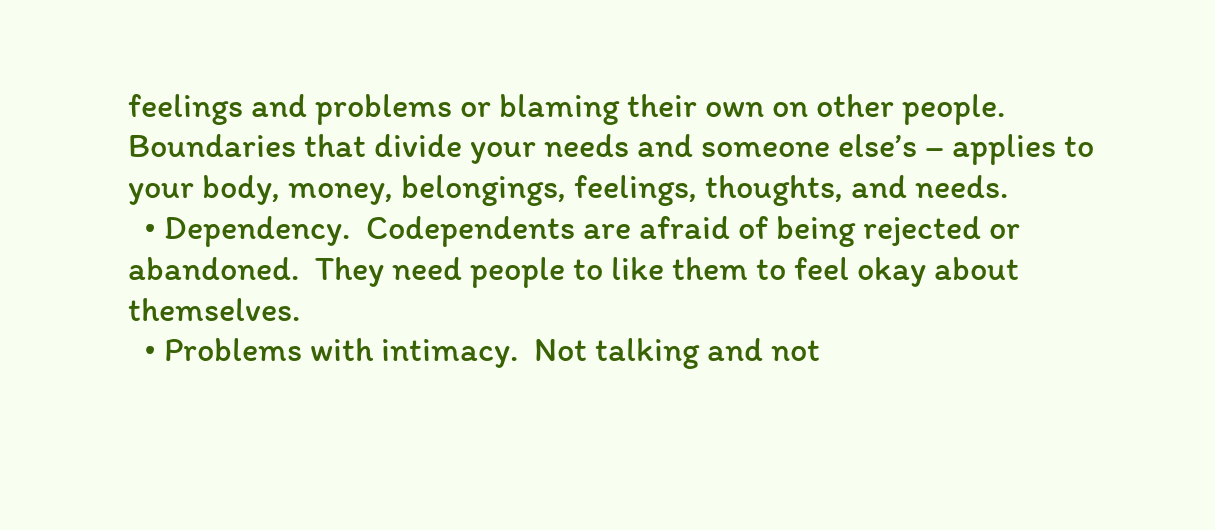feelings and problems or blaming their own on other people.  Boundaries that divide your needs and someone else’s – applies to your body, money, belongings, feelings, thoughts, and needs.
  • Dependency.  Codependents are afraid of being rejected or abandoned.  They need people to like them to feel okay about themselves.
  • Problems with intimacy.  Not talking and not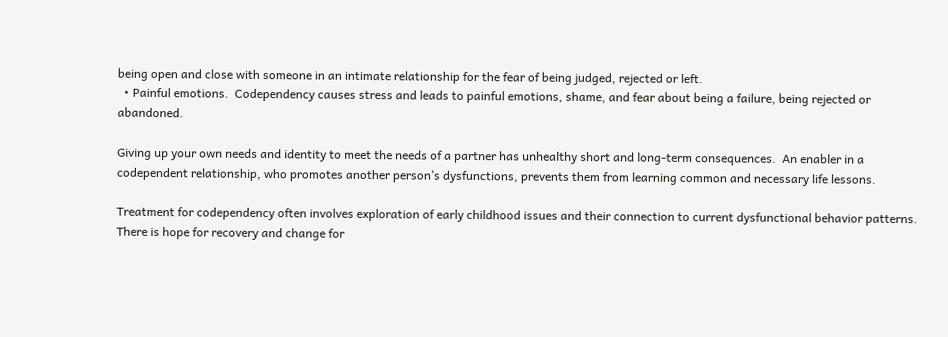being open and close with someone in an intimate relationship for the fear of being judged, rejected or left.
  • Painful emotions.  Codependency causes stress and leads to painful emotions, shame, and fear about being a failure, being rejected or abandoned.

Giving up your own needs and identity to meet the needs of a partner has unhealthy short and long-term consequences.  An enabler in a codependent relationship, who promotes another person’s dysfunctions, prevents them from learning common and necessary life lessons.

Treatment for codependency often involves exploration of early childhood issues and their connection to current dysfunctional behavior patterns.  There is hope for recovery and change for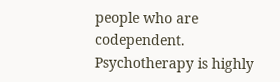people who are codependent. Psychotherapy is highly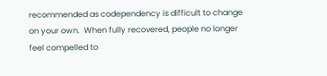recommended as codependency is difficult to change on your own.  When fully recovered, people no longer feel compelled to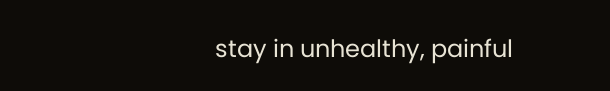stay in unhealthy, painful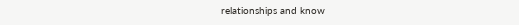relationships and know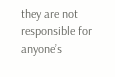they are not responsible for anyone’s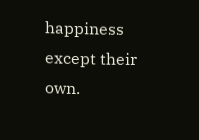happiness except their own.